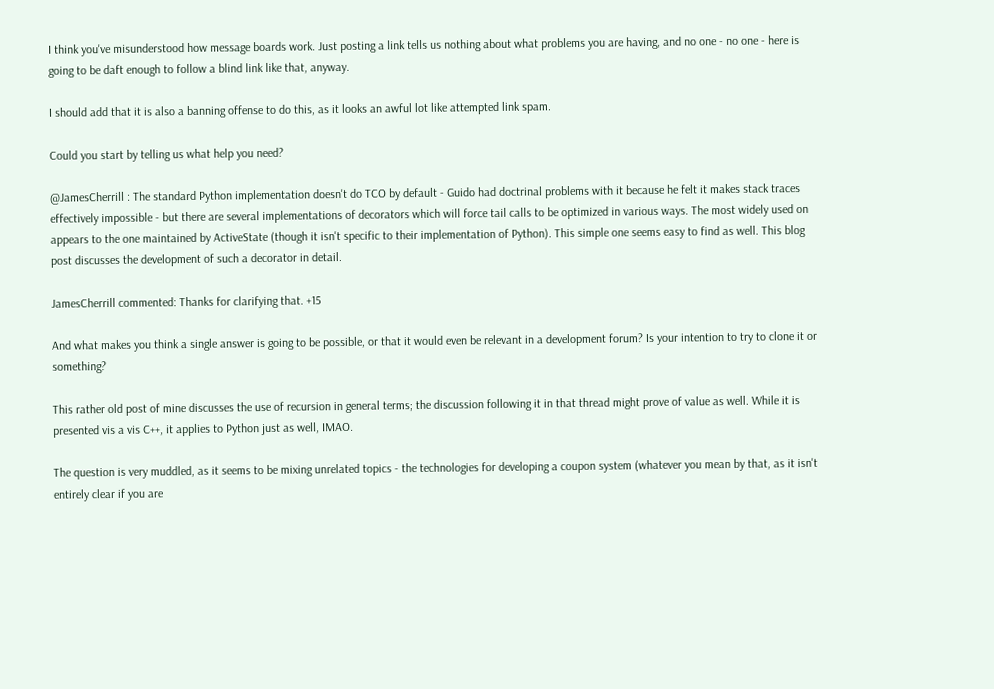I think you've misunderstood how message boards work. Just posting a link tells us nothing about what problems you are having, and no one - no one - here is going to be daft enough to follow a blind link like that, anyway.

I should add that it is also a banning offense to do this, as it looks an awful lot like attempted link spam.

Could you start by telling us what help you need?

@JamesCherrill : The standard Python implementation doesn't do TCO by default - Guido had doctrinal problems with it because he felt it makes stack traces effectively impossible - but there are several implementations of decorators which will force tail calls to be optimized in various ways. The most widely used on appears to the one maintained by ActiveState (though it isn't specific to their implementation of Python). This simple one seems easy to find as well. This blog post discusses the development of such a decorator in detail.

JamesCherrill commented: Thanks for clarifying that. +15

And what makes you think a single answer is going to be possible, or that it would even be relevant in a development forum? Is your intention to try to clone it or something?

This rather old post of mine discusses the use of recursion in general terms; the discussion following it in that thread might prove of value as well. While it is presented vis a vis C++, it applies to Python just as well, IMAO.

The question is very muddled, as it seems to be mixing unrelated topics - the technologies for developing a coupon system (whatever you mean by that, as it isn't entirely clear if you are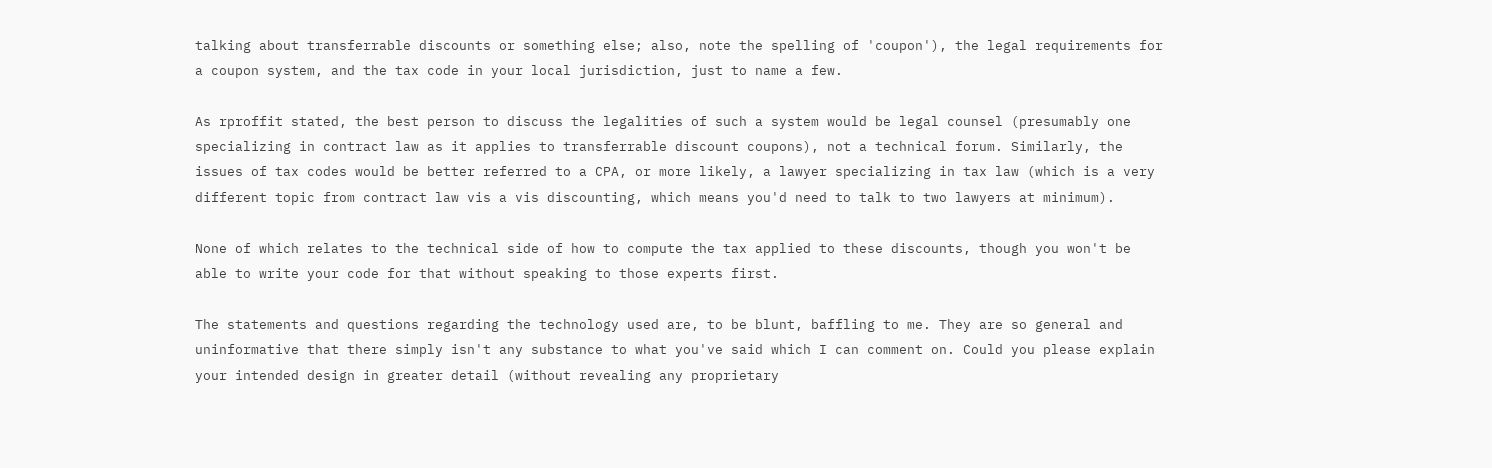talking about transferrable discounts or something else; also, note the spelling of 'coupon'), the legal requirements for a coupon system, and the tax code in your local jurisdiction, just to name a few.

As rproffit stated, the best person to discuss the legalities of such a system would be legal counsel (presumably one specializing in contract law as it applies to transferrable discount coupons), not a technical forum. Similarly, the issues of tax codes would be better referred to a CPA, or more likely, a lawyer specializing in tax law (which is a very different topic from contract law vis a vis discounting, which means you'd need to talk to two lawyers at minimum).

None of which relates to the technical side of how to compute the tax applied to these discounts, though you won't be able to write your code for that without speaking to those experts first.

The statements and questions regarding the technology used are, to be blunt, baffling to me. They are so general and uninformative that there simply isn't any substance to what you've said which I can comment on. Could you please explain your intended design in greater detail (without revealing any proprietary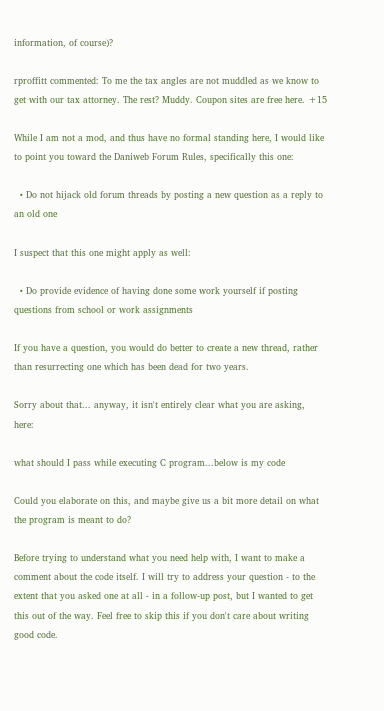information, of course)?

rproffitt commented: To me the tax angles are not muddled as we know to get with our tax attorney. The rest? Muddy. Coupon sites are free here. +15

While I am not a mod, and thus have no formal standing here, I would like to point you toward the Daniweb Forum Rules, specifically this one:

  • Do not hijack old forum threads by posting a new question as a reply to an old one

I suspect that this one might apply as well:

  • Do provide evidence of having done some work yourself if posting questions from school or work assignments

If you have a question, you would do better to create a new thread, rather than resurrecting one which has been dead for two years.

Sorry about that... anyway, it isn't entirely clear what you are asking, here:

what should I pass while executing C program...below is my code

Could you elaborate on this, and maybe give us a bit more detail on what the program is meant to do?

Before trying to understand what you need help with, I want to make a comment about the code itself. I will try to address your question - to the extent that you asked one at all - in a follow-up post, but I wanted to get this out of the way. Feel free to skip this if you don't care about writing good code.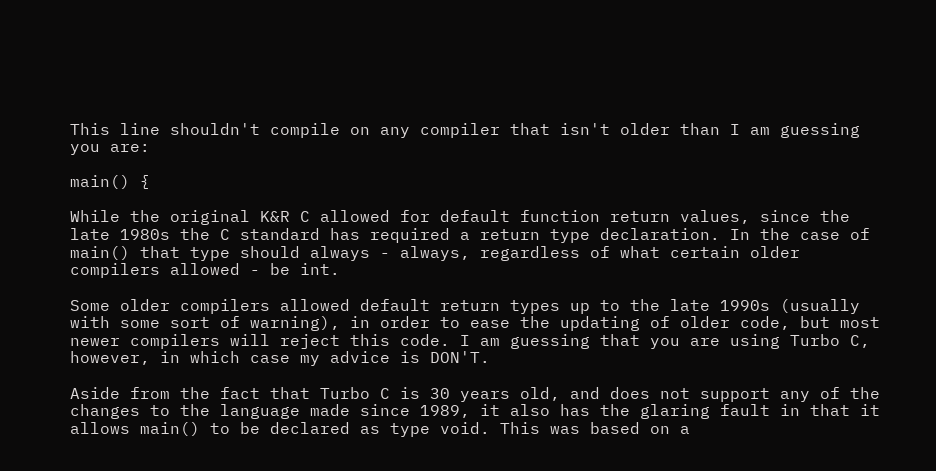This line shouldn't compile on any compiler that isn't older than I am guessing you are:

main() {

While the original K&R C allowed for default function return values, since the late 1980s the C standard has required a return type declaration. In the case of main() that type should always - always, regardless of what certain older compilers allowed - be int.

Some older compilers allowed default return types up to the late 1990s (usually with some sort of warning), in order to ease the updating of older code, but most newer compilers will reject this code. I am guessing that you are using Turbo C, however, in which case my advice is DON'T.

Aside from the fact that Turbo C is 30 years old, and does not support any of the changes to the language made since 1989, it also has the glaring fault in that it allows main() to be declared as type void. This was based on a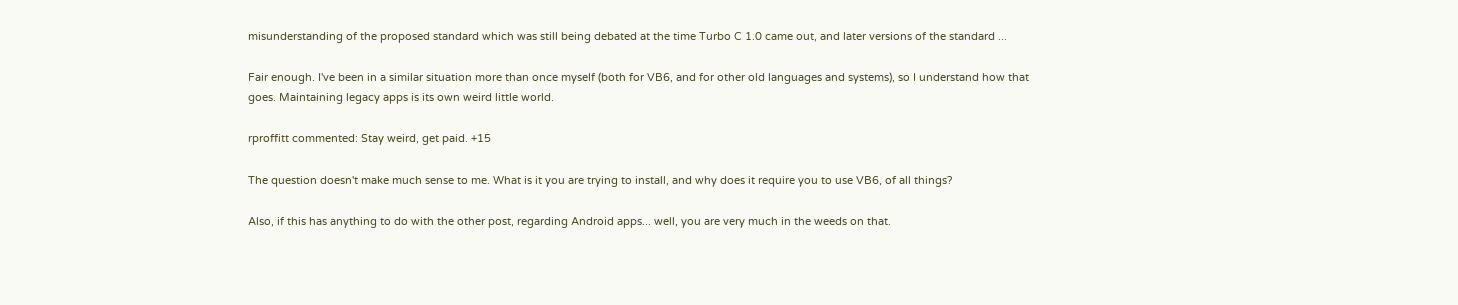misunderstanding of the proposed standard which was still being debated at the time Turbo C 1.0 came out, and later versions of the standard ...

Fair enough. I've been in a similar situation more than once myself (both for VB6, and for other old languages and systems), so I understand how that goes. Maintaining legacy apps is its own weird little world.

rproffitt commented: Stay weird, get paid. +15

The question doesn't make much sense to me. What is it you are trying to install, and why does it require you to use VB6, of all things?

Also, if this has anything to do with the other post, regarding Android apps... well, you are very much in the weeds on that.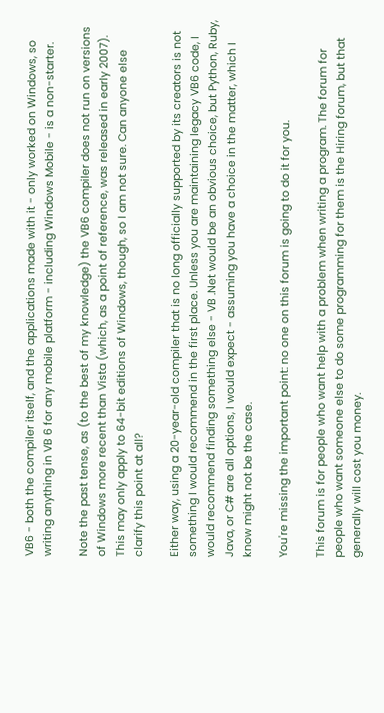VB6 - both the compiler itself, and the applications made with it - only worked on Windows, so writing anything in VB 6 for any mobile platform - including Windows Mobile - is a non-starter.

Note the past tense, as (to the best of my knowledge) the VB6 compiler does not run on versions of Windows more recent than Vista (which, as a point of reference, was released in early 2007). This may only apply to 64-bit editions of Windows, though, so I am not sure. Can anyone else clarify this point at all?

Either way, using a 20-year-old compiler that is no long officially supported by its creators is not something I would recommend in the first place. Unless you are maintaining legacy VB6 code, I would recommend finding something else - VB .Net would be an obvious choice, but Python, Ruby, Java, or C# are all options, I would expect - assuming you have a choice in the matter, which I know might not be the case.

You're missing the important point: no one on this forum is going to do it for you.

This forum is for people who want help with a problem when writing a program. The forum for people who want someone else to do some programming for them is the Hiring forum, but that generally will cost you money.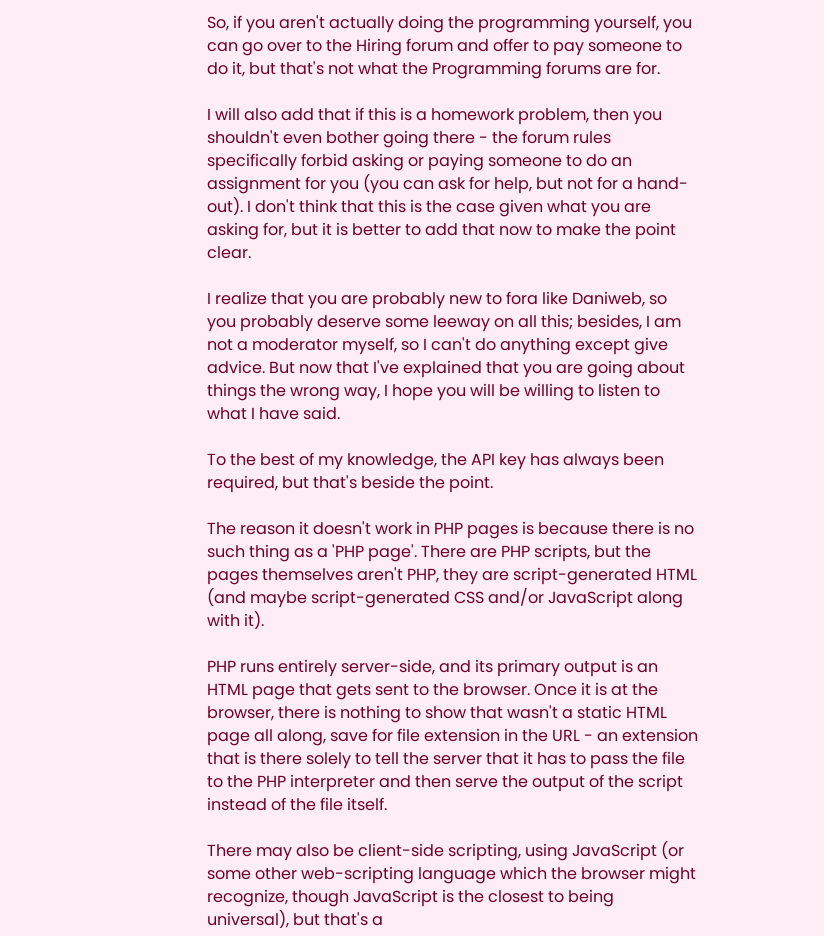So, if you aren't actually doing the programming yourself, you can go over to the Hiring forum and offer to pay someone to do it, but that's not what the Programming forums are for.

I will also add that if this is a homework problem, then you shouldn't even bother going there - the forum rules specifically forbid asking or paying someone to do an assignment for you (you can ask for help, but not for a hand-out). I don't think that this is the case given what you are asking for, but it is better to add that now to make the point clear.

I realize that you are probably new to fora like Daniweb, so you probably deserve some leeway on all this; besides, I am not a moderator myself, so I can't do anything except give advice. But now that I've explained that you are going about things the wrong way, I hope you will be willing to listen to what I have said.

To the best of my knowledge, the API key has always been required, but that's beside the point.

The reason it doesn't work in PHP pages is because there is no such thing as a 'PHP page'. There are PHP scripts, but the pages themselves aren't PHP, they are script-generated HTML (and maybe script-generated CSS and/or JavaScript along with it).

PHP runs entirely server-side, and its primary output is an HTML page that gets sent to the browser. Once it is at the browser, there is nothing to show that wasn't a static HTML page all along, save for file extension in the URL - an extension that is there solely to tell the server that it has to pass the file to the PHP interpreter and then serve the output of the script instead of the file itself.

There may also be client-side scripting, using JavaScript (or some other web-scripting language which the browser might recognize, though JavaScript is the closest to being universal), but that's a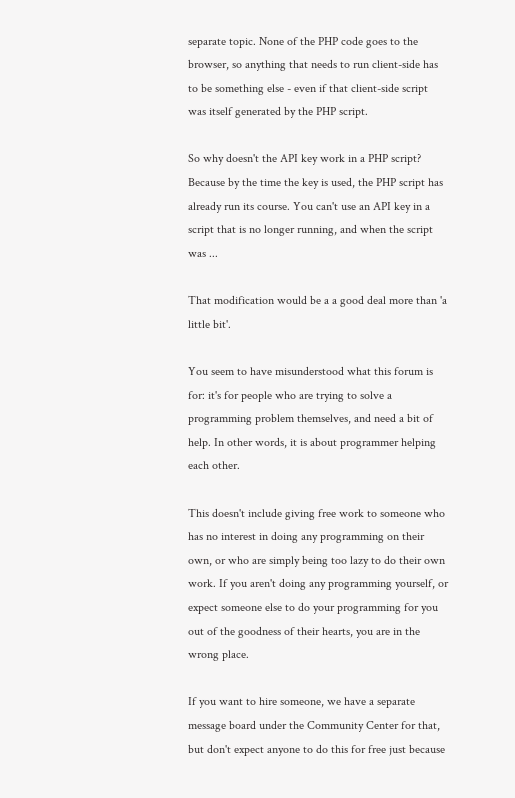separate topic. None of the PHP code goes to the browser, so anything that needs to run client-side has to be something else - even if that client-side script was itself generated by the PHP script.

So why doesn't the API key work in a PHP script? Because by the time the key is used, the PHP script has already run its course. You can't use an API key in a script that is no longer running, and when the script was ...

That modification would be a a good deal more than 'a little bit'.

You seem to have misunderstood what this forum is for: it's for people who are trying to solve a programming problem themselves, and need a bit of help. In other words, it is about programmer helping each other.

This doesn't include giving free work to someone who has no interest in doing any programming on their own, or who are simply being too lazy to do their own work. If you aren't doing any programming yourself, or expect someone else to do your programming for you out of the goodness of their hearts, you are in the wrong place.

If you want to hire someone, we have a separate message board under the Community Center for that, but don't expect anyone to do this for free just because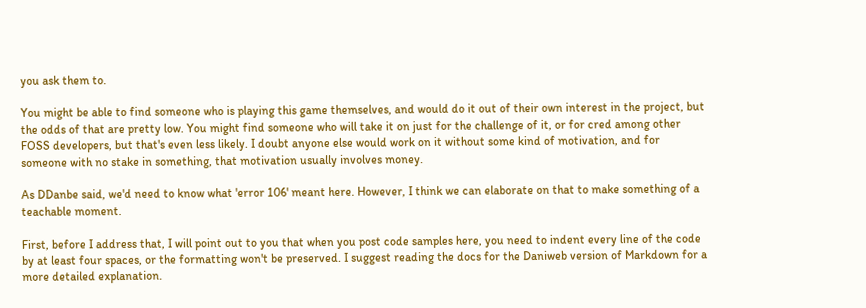you ask them to.

You might be able to find someone who is playing this game themselves, and would do it out of their own interest in the project, but the odds of that are pretty low. You might find someone who will take it on just for the challenge of it, or for cred among other FOSS developers, but that's even less likely. I doubt anyone else would work on it without some kind of motivation, and for someone with no stake in something, that motivation usually involves money.

As DDanbe said, we'd need to know what 'error 106' meant here. However, I think we can elaborate on that to make something of a teachable moment.

First, before I address that, I will point out to you that when you post code samples here, you need to indent every line of the code by at least four spaces, or the formatting won't be preserved. I suggest reading the docs for the Daniweb version of Markdown for a more detailed explanation.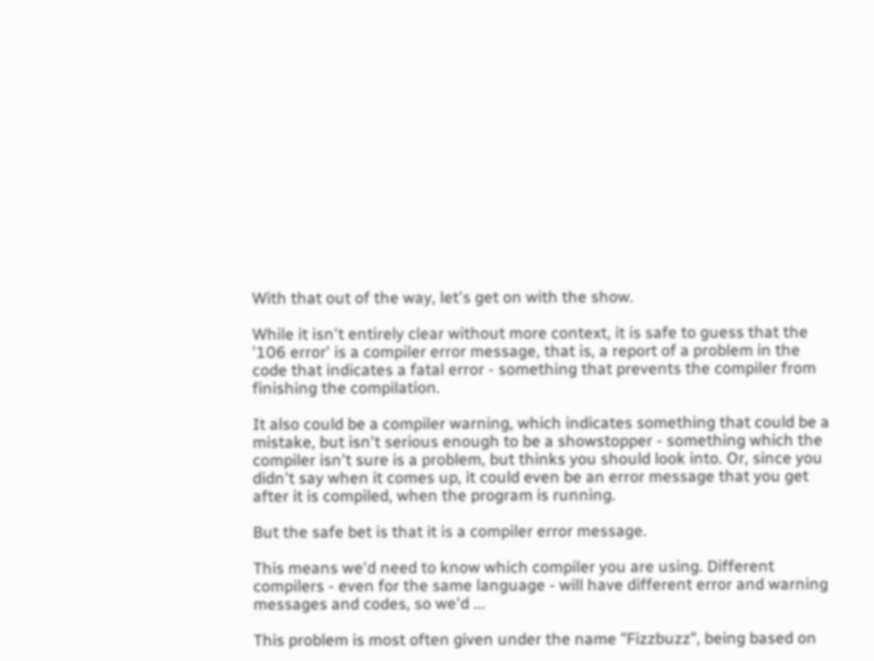With that out of the way, let's get on with the show.

While it isn't entirely clear without more context, it is safe to guess that the '106 error' is a compiler error message, that is, a report of a problem in the code that indicates a fatal error - something that prevents the compiler from finishing the compilation.

It also could be a compiler warning, which indicates something that could be a mistake, but isn't serious enough to be a showstopper - something which the compiler isn't sure is a problem, but thinks you should look into. Or, since you didn't say when it comes up, it could even be an error message that you get after it is compiled, when the program is running.

But the safe bet is that it is a compiler error message.

This means we'd need to know which compiler you are using. Different compilers - even for the same language - will have different error and warning messages and codes, so we'd ...

This problem is most often given under the name "Fizzbuzz", being based on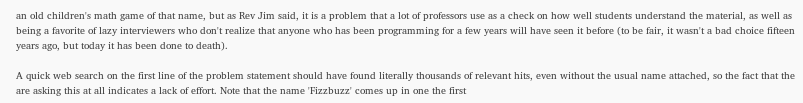an old children's math game of that name, but as Rev Jim said, it is a problem that a lot of professors use as a check on how well students understand the material, as well as being a favorite of lazy interviewers who don't realize that anyone who has been programming for a few years will have seen it before (to be fair, it wasn't a bad choice fifteen years ago, but today it has been done to death).

A quick web search on the first line of the problem statement should have found literally thousands of relevant hits, even without the usual name attached, so the fact that the are asking this at all indicates a lack of effort. Note that the name 'Fizzbuzz' comes up in one the first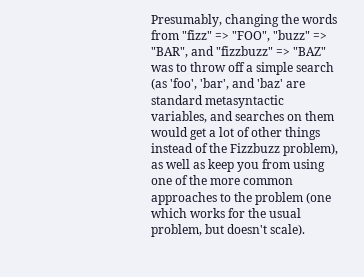Presumably, changing the words from "fizz" => "FOO", "buzz" => "BAR", and "fizzbuzz" => "BAZ" was to throw off a simple search (as 'foo', 'bar', and 'baz' are standard metasyntactic variables, and searches on them would get a lot of other things instead of the Fizzbuzz problem), as well as keep you from using one of the more common approaches to the problem (one which works for the usual problem, but doesn't scale).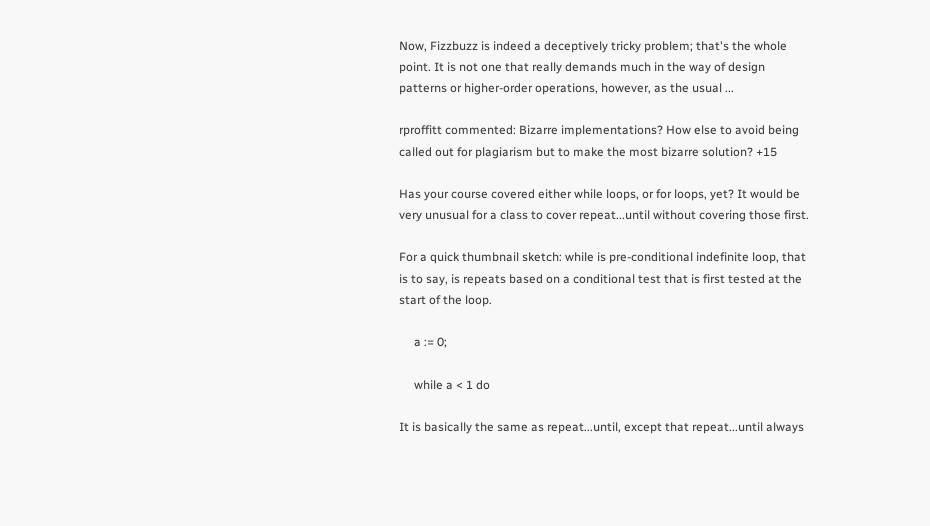Now, Fizzbuzz is indeed a deceptively tricky problem; that's the whole point. It is not one that really demands much in the way of design patterns or higher-order operations, however, as the usual ...

rproffitt commented: Bizarre implementations? How else to avoid being called out for plagiarism but to make the most bizarre solution? +15

Has your course covered either while loops, or for loops, yet? It would be very unusual for a class to cover repeat...until without covering those first.

For a quick thumbnail sketch: while is pre-conditional indefinite loop, that is to say, is repeats based on a conditional test that is first tested at the start of the loop.

     a := 0;

     while a < 1 do

It is basically the same as repeat...until, except that repeat...until always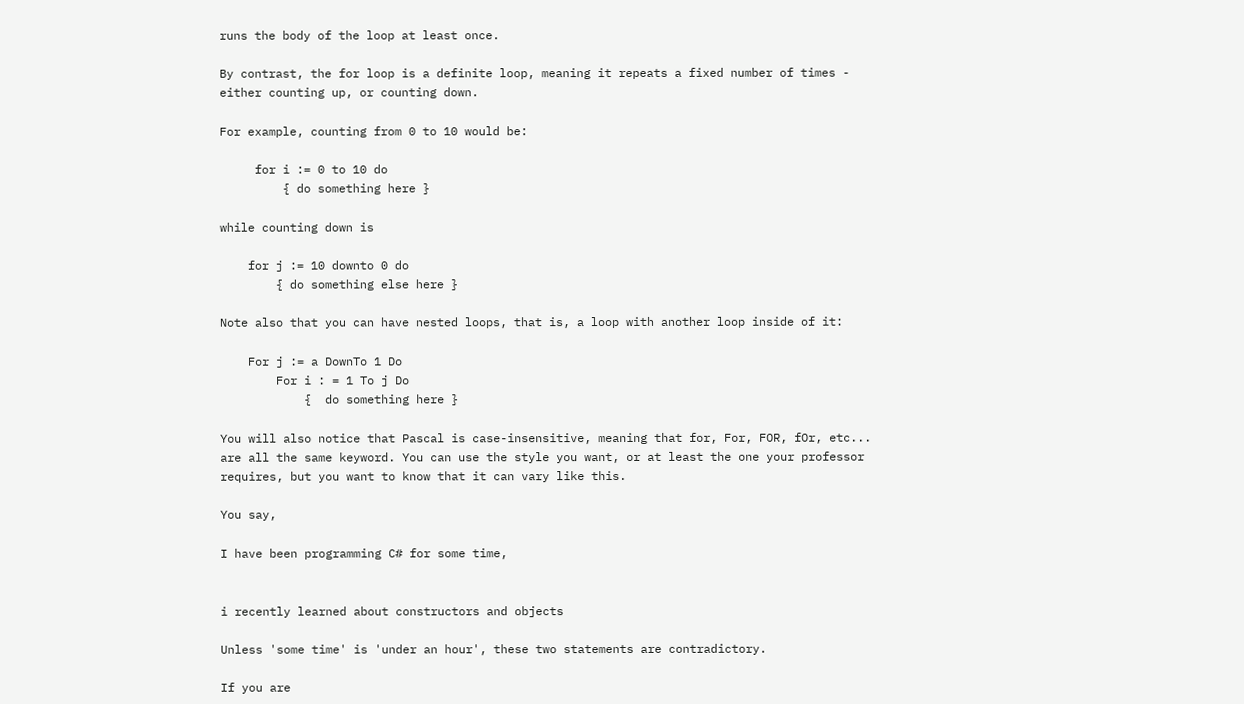runs the body of the loop at least once.

By contrast, the for loop is a definite loop, meaning it repeats a fixed number of times - either counting up, or counting down.

For example, counting from 0 to 10 would be:

     for i := 0 to 10 do
         { do something here }

while counting down is

    for j := 10 downto 0 do
        { do something else here }

Note also that you can have nested loops, that is, a loop with another loop inside of it:

    For j := a DownTo 1 Do
        For i : = 1 To j Do
            {  do something here }

You will also notice that Pascal is case-insensitive, meaning that for, For, FOR, fOr, etc... are all the same keyword. You can use the style you want, or at least the one your professor requires, but you want to know that it can vary like this.

You say,

I have been programming C# for some time,


i recently learned about constructors and objects

Unless 'some time' is 'under an hour', these two statements are contradictory.

If you are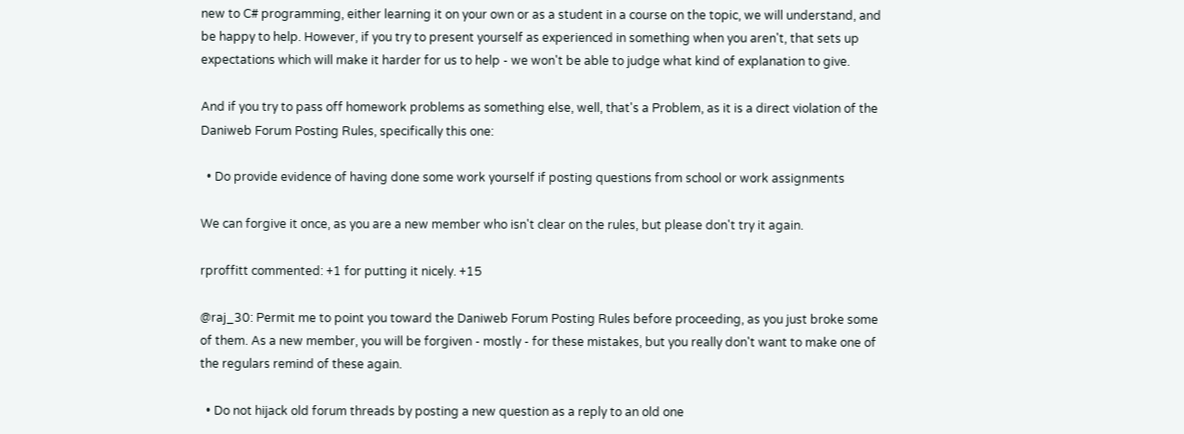new to C# programming, either learning it on your own or as a student in a course on the topic, we will understand, and be happy to help. However, if you try to present yourself as experienced in something when you aren't, that sets up expectations which will make it harder for us to help - we won't be able to judge what kind of explanation to give.

And if you try to pass off homework problems as something else, well, that's a Problem, as it is a direct violation of the Daniweb Forum Posting Rules, specifically this one:

  • Do provide evidence of having done some work yourself if posting questions from school or work assignments

We can forgive it once, as you are a new member who isn't clear on the rules, but please don't try it again.

rproffitt commented: +1 for putting it nicely. +15

@raj_30: Permit me to point you toward the Daniweb Forum Posting Rules before proceeding, as you just broke some of them. As a new member, you will be forgiven - mostly - for these mistakes, but you really don't want to make one of the regulars remind of these again.

  • Do not hijack old forum threads by posting a new question as a reply to an old one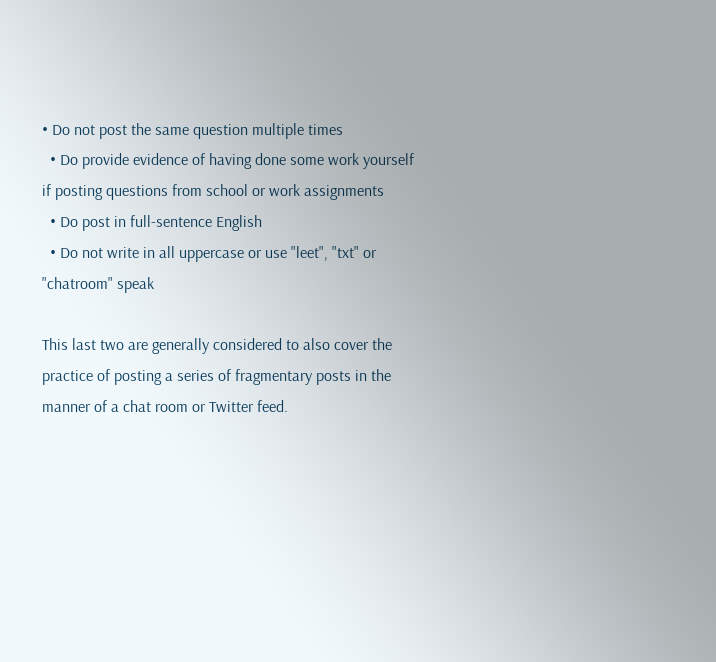• Do not post the same question multiple times
  • Do provide evidence of having done some work yourself if posting questions from school or work assignments
  • Do post in full-sentence English
  • Do not write in all uppercase or use "leet", "txt" or "chatroom" speak

This last two are generally considered to also cover the practice of posting a series of fragmentary posts in the manner of a chat room or Twitter feed.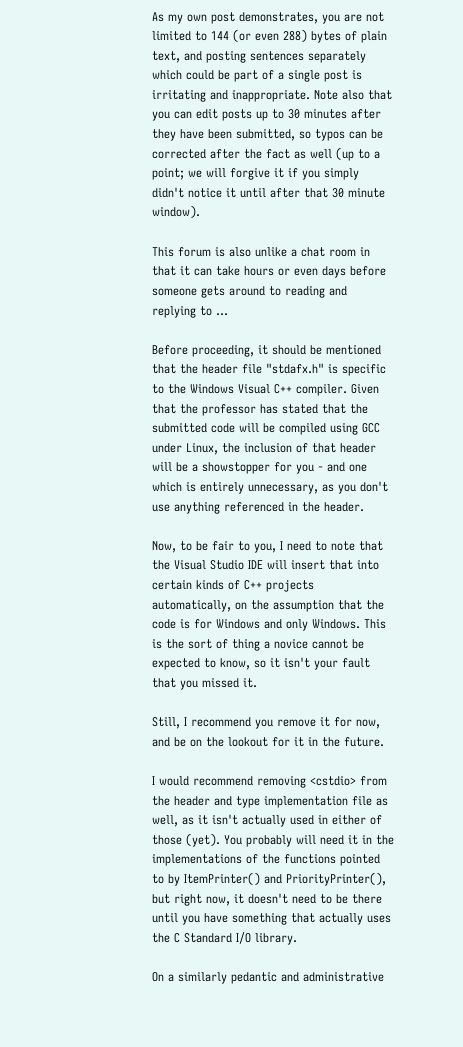As my own post demonstrates, you are not limited to 144 (or even 288) bytes of plain text, and posting sentences separately which could be part of a single post is irritating and inappropriate. Note also that you can edit posts up to 30 minutes after they have been submitted, so typos can be corrected after the fact as well (up to a point; we will forgive it if you simply didn't notice it until after that 30 minute window).

This forum is also unlike a chat room in that it can take hours or even days before someone gets around to reading and replying to ...

Before proceeding, it should be mentioned that the header file "stdafx.h" is specific to the Windows Visual C++ compiler. Given that the professor has stated that the submitted code will be compiled using GCC under Linux, the inclusion of that header will be a showstopper for you - and one which is entirely unnecessary, as you don't use anything referenced in the header.

Now, to be fair to you, I need to note that the Visual Studio IDE will insert that into certain kinds of C++ projects automatically, on the assumption that the code is for Windows and only Windows. This is the sort of thing a novice cannot be expected to know, so it isn't your fault that you missed it.

Still, I recommend you remove it for now, and be on the lookout for it in the future.

I would recommend removing <cstdio> from the header and type implementation file as well, as it isn't actually used in either of those (yet). You probably will need it in the implementations of the functions pointed to by ItemPrinter() and PriorityPrinter(), but right now, it doesn't need to be there until you have something that actually uses the C Standard I/O library.

On a similarly pedantic and administrative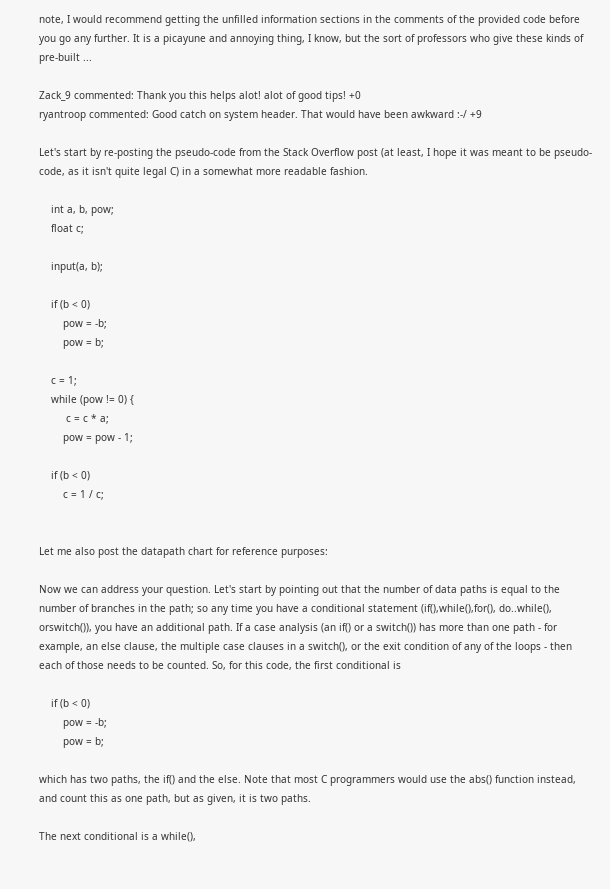note, I would recommend getting the unfilled information sections in the comments of the provided code before you go any further. It is a picayune and annoying thing, I know, but the sort of professors who give these kinds of pre-built ...

Zack_9 commented: Thank you this helps alot! alot of good tips! +0
ryantroop commented: Good catch on system header. That would have been awkward :-/ +9

Let's start by re-posting the pseudo-code from the Stack Overflow post (at least, I hope it was meant to be pseudo-code, as it isn't quite legal C) in a somewhat more readable fashion.

    int a, b, pow;
    float c;

    input(a, b);

    if (b < 0)
        pow = -b;
        pow = b;

    c = 1;
    while (pow != 0) {
         c = c * a;
        pow = pow - 1;

    if (b < 0)
        c = 1 / c;


Let me also post the datapath chart for reference purposes:

Now we can address your question. Let's start by pointing out that the number of data paths is equal to the number of branches in the path; so any time you have a conditional statement (if(),while(),for(), do..while(), orswitch()), you have an additional path. If a case analysis (an if() or a switch()) has more than one path - for example, an else clause, the multiple case clauses in a switch(), or the exit condition of any of the loops - then each of those needs to be counted. So, for this code, the first conditional is

    if (b < 0)
        pow = -b;
        pow = b;

which has two paths, the if() and the else. Note that most C programmers would use the abs() function instead, and count this as one path, but as given, it is two paths.

The next conditional is a while(),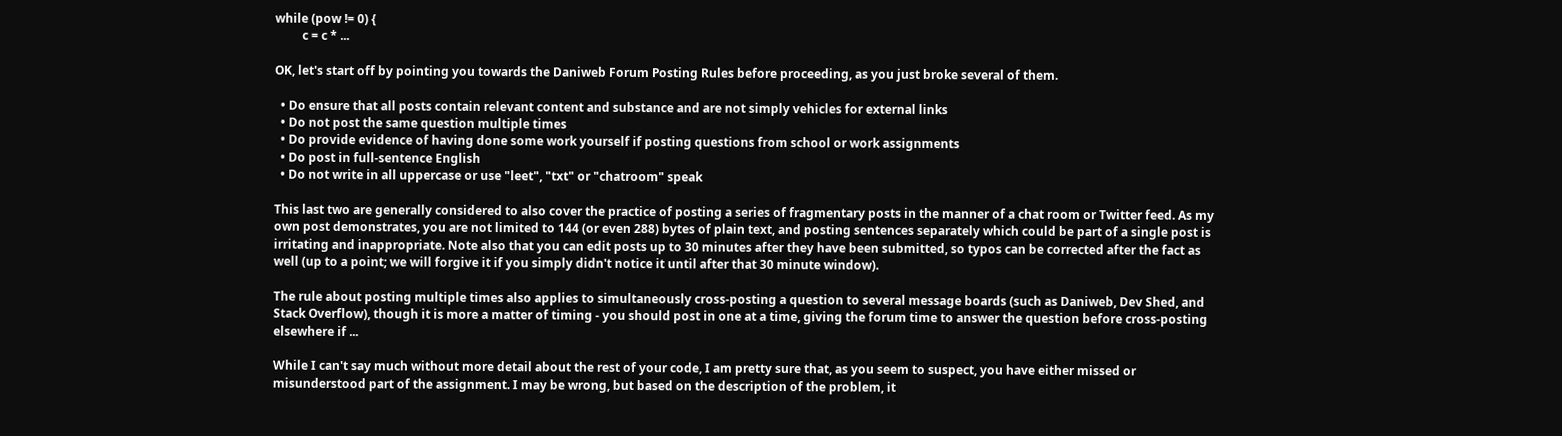while (pow != 0) {
         c = c * ...

OK, let's start off by pointing you towards the Daniweb Forum Posting Rules before proceeding, as you just broke several of them.

  • Do ensure that all posts contain relevant content and substance and are not simply vehicles for external links
  • Do not post the same question multiple times
  • Do provide evidence of having done some work yourself if posting questions from school or work assignments
  • Do post in full-sentence English
  • Do not write in all uppercase or use "leet", "txt" or "chatroom" speak

This last two are generally considered to also cover the practice of posting a series of fragmentary posts in the manner of a chat room or Twitter feed. As my own post demonstrates, you are not limited to 144 (or even 288) bytes of plain text, and posting sentences separately which could be part of a single post is irritating and inappropriate. Note also that you can edit posts up to 30 minutes after they have been submitted, so typos can be corrected after the fact as well (up to a point; we will forgive it if you simply didn't notice it until after that 30 minute window).

The rule about posting multiple times also applies to simultaneously cross-posting a question to several message boards (such as Daniweb, Dev Shed, and Stack Overflow), though it is more a matter of timing - you should post in one at a time, giving the forum time to answer the question before cross-posting elsewhere if ...

While I can't say much without more detail about the rest of your code, I am pretty sure that, as you seem to suspect, you have either missed or misunderstood part of the assignment. I may be wrong, but based on the description of the problem, it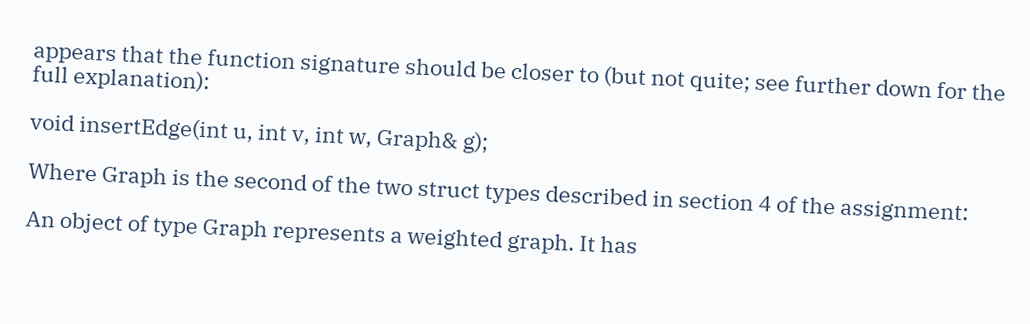appears that the function signature should be closer to (but not quite; see further down for the full explanation):

void insertEdge(int u, int v, int w, Graph& g);

Where Graph is the second of the two struct types described in section 4 of the assignment:

An object of type Graph represents a weighted graph. It has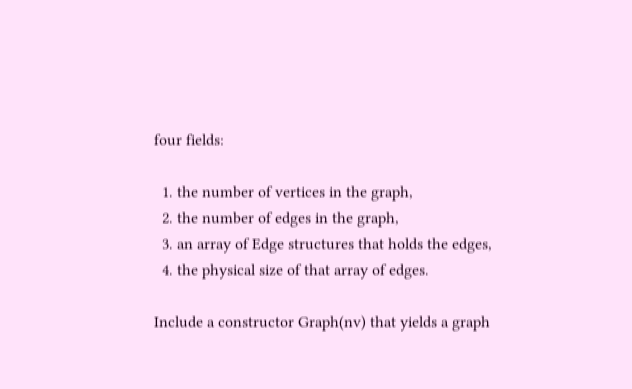four fields:

  1. the number of vertices in the graph,
  2. the number of edges in the graph,
  3. an array of Edge structures that holds the edges,
  4. the physical size of that array of edges.

Include a constructor Graph(nv) that yields a graph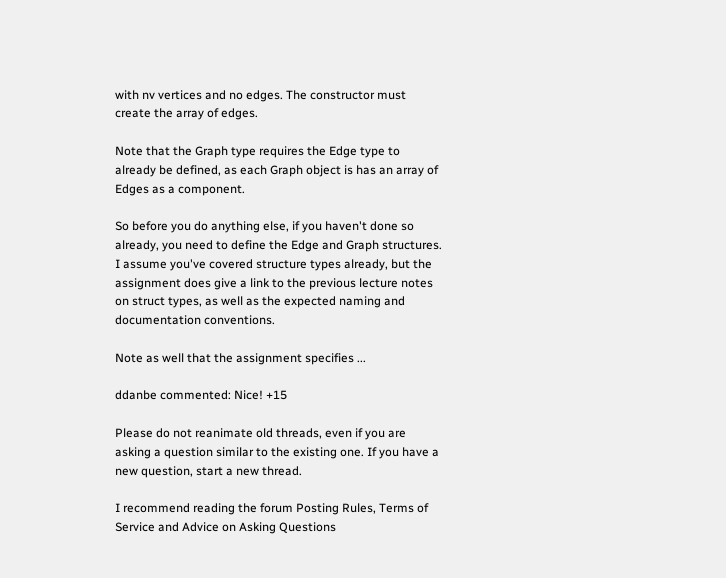with nv vertices and no edges. The constructor must create the array of edges.

Note that the Graph type requires the Edge type to already be defined, as each Graph object is has an array of Edges as a component.

So before you do anything else, if you haven't done so already, you need to define the Edge and Graph structures. I assume you've covered structure types already, but the assignment does give a link to the previous lecture notes on struct types, as well as the expected naming and documentation conventions.

Note as well that the assignment specifies ...

ddanbe commented: Nice! +15

Please do not reanimate old threads, even if you are asking a question similar to the existing one. If you have a new question, start a new thread.

I recommend reading the forum Posting Rules, Terms of Service and Advice on Asking Questions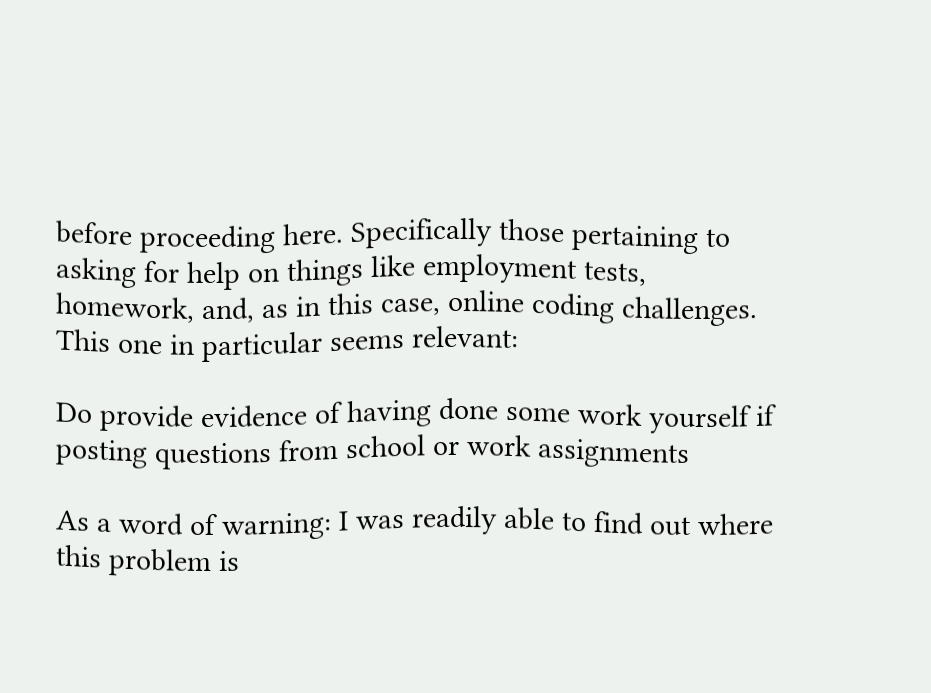before proceeding here. Specifically those pertaining to asking for help on things like employment tests, homework, and, as in this case, online coding challenges. This one in particular seems relevant:

Do provide evidence of having done some work yourself if posting questions from school or work assignments

As a word of warning: I was readily able to find out where this problem is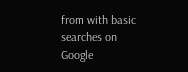from with basic searches on Google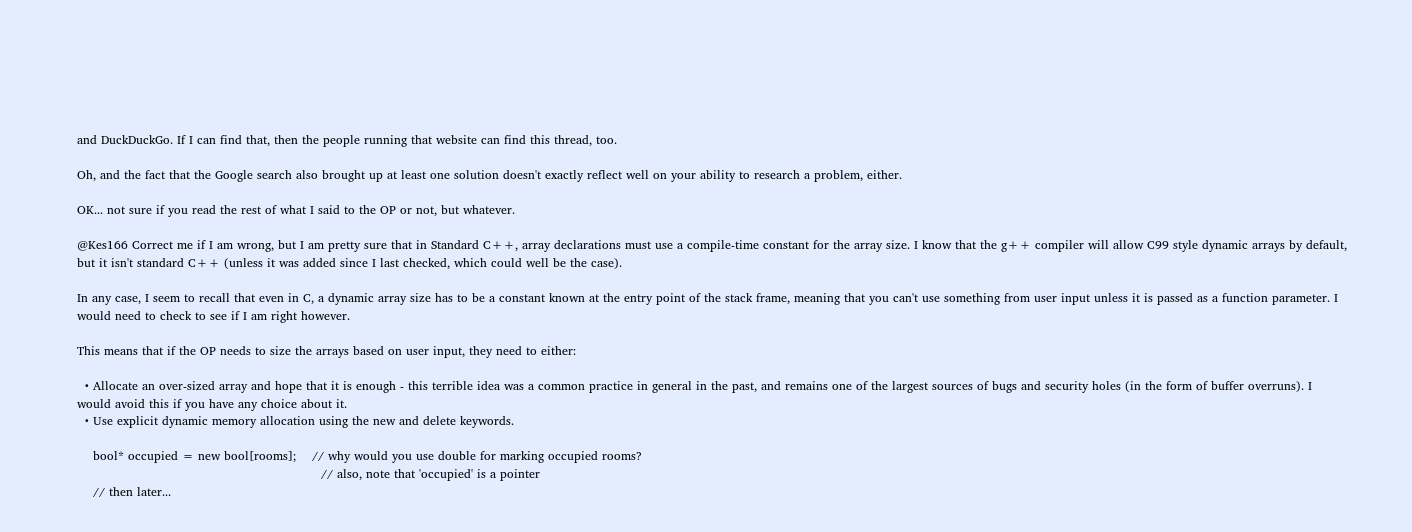and DuckDuckGo. If I can find that, then the people running that website can find this thread, too.

Oh, and the fact that the Google search also brought up at least one solution doesn't exactly reflect well on your ability to research a problem, either.

OK... not sure if you read the rest of what I said to the OP or not, but whatever.

@Kes166 Correct me if I am wrong, but I am pretty sure that in Standard C++, array declarations must use a compile-time constant for the array size. I know that the g++ compiler will allow C99 style dynamic arrays by default, but it isn't standard C++ (unless it was added since I last checked, which could well be the case).

In any case, I seem to recall that even in C, a dynamic array size has to be a constant known at the entry point of the stack frame, meaning that you can't use something from user input unless it is passed as a function parameter. I would need to check to see if I am right however.

This means that if the OP needs to size the arrays based on user input, they need to either:

  • Allocate an over-sized array and hope that it is enough - this terrible idea was a common practice in general in the past, and remains one of the largest sources of bugs and security holes (in the form of buffer overruns). I would avoid this if you have any choice about it.
  • Use explicit dynamic memory allocation using the new and delete keywords.

    bool* occupied = new bool[rooms];    // why would you use double for marking occupied rooms?
                                                             // also, note that 'occupied' is a pointer
    // then later...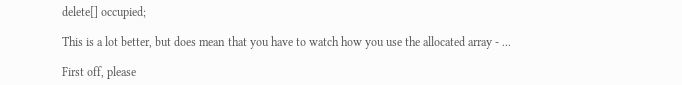delete[] occupied;

This is a lot better, but does mean that you have to watch how you use the allocated array - ...

First off, please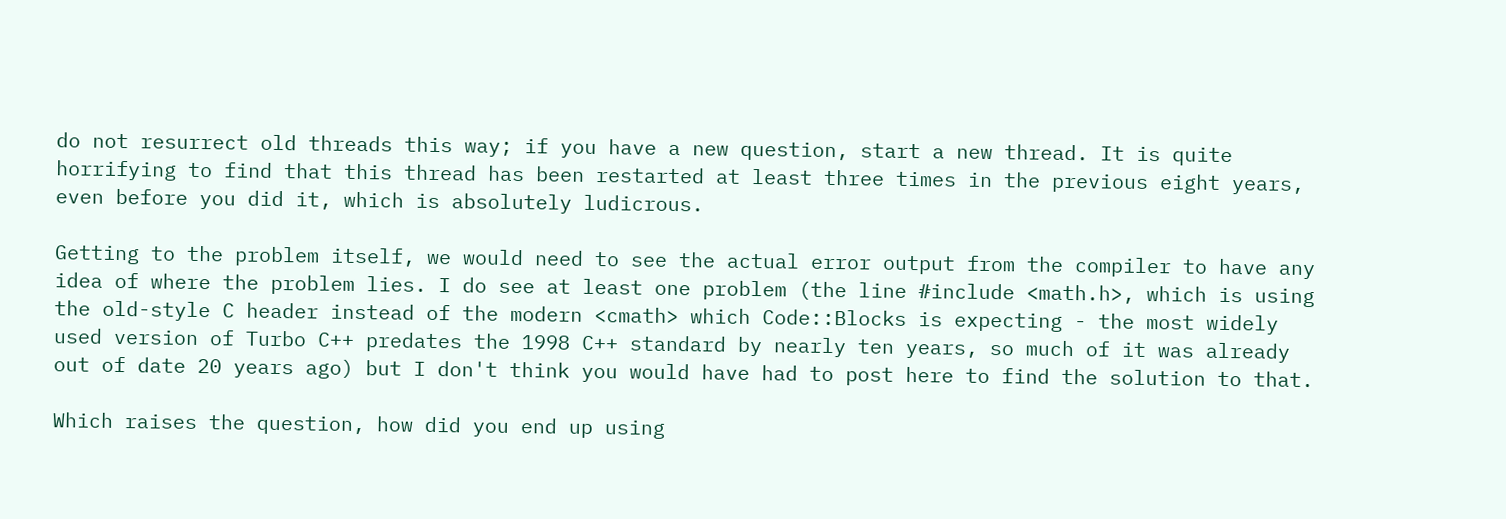do not resurrect old threads this way; if you have a new question, start a new thread. It is quite horrifying to find that this thread has been restarted at least three times in the previous eight years, even before you did it, which is absolutely ludicrous.

Getting to the problem itself, we would need to see the actual error output from the compiler to have any idea of where the problem lies. I do see at least one problem (the line #include <math.h>, which is using the old-style C header instead of the modern <cmath> which Code::Blocks is expecting - the most widely used version of Turbo C++ predates the 1998 C++ standard by nearly ten years, so much of it was already out of date 20 years ago) but I don't think you would have had to post here to find the solution to that.

Which raises the question, how did you end up using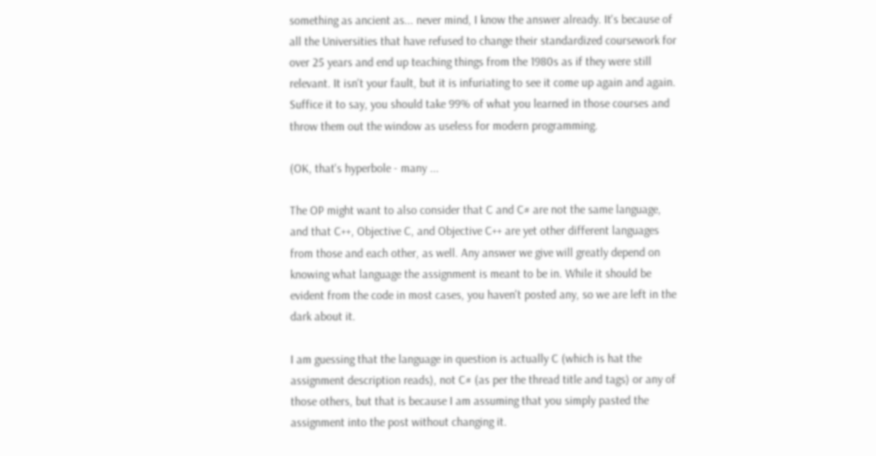something as ancient as... never mind, I know the answer already. It's because of all the Universities that have refused to change their standardized coursework for over 25 years and end up teaching things from the 1980s as if they were still relevant. It isn't your fault, but it is infuriating to see it come up again and again. Suffice it to say, you should take 99% of what you learned in those courses and throw them out the window as useless for modern programming.

(OK, that's hyperbole - many ...

The OP might want to also consider that C and C# are not the same language, and that C++, Objective C, and Objective C++ are yet other different languages from those and each other, as well. Any answer we give will greatly depend on knowing what language the assignment is meant to be in. While it should be evident from the code in most cases, you haven't posted any, so we are left in the dark about it.

I am guessing that the language in question is actually C (which is hat the assignment description reads), not C# (as per the thread title and tags) or any of those others, but that is because I am assuming that you simply pasted the assignment into the post without changing it.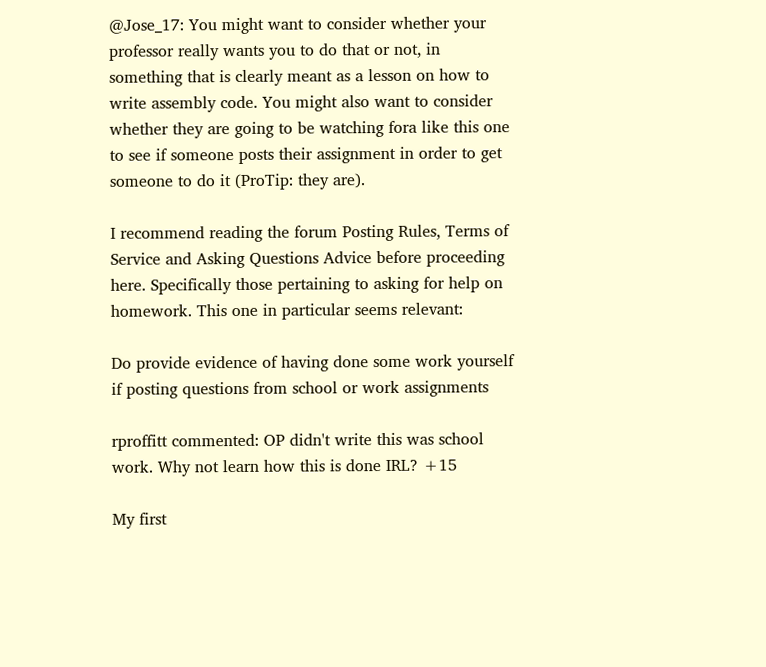@Jose_17: You might want to consider whether your professor really wants you to do that or not, in something that is clearly meant as a lesson on how to write assembly code. You might also want to consider whether they are going to be watching fora like this one to see if someone posts their assignment in order to get someone to do it (ProTip: they are).

I recommend reading the forum Posting Rules, Terms of Service and Asking Questions Advice before proceeding here. Specifically those pertaining to asking for help on homework. This one in particular seems relevant:

Do provide evidence of having done some work yourself if posting questions from school or work assignments

rproffitt commented: OP didn't write this was school work. Why not learn how this is done IRL? +15

My first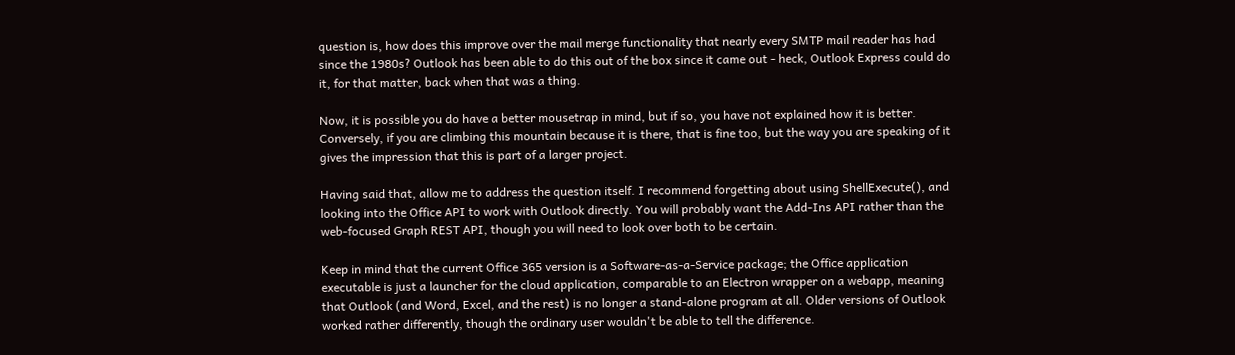question is, how does this improve over the mail merge functionality that nearly every SMTP mail reader has had since the 1980s? Outlook has been able to do this out of the box since it came out - heck, Outlook Express could do it, for that matter, back when that was a thing.

Now, it is possible you do have a better mousetrap in mind, but if so, you have not explained how it is better. Conversely, if you are climbing this mountain because it is there, that is fine too, but the way you are speaking of it gives the impression that this is part of a larger project.

Having said that, allow me to address the question itself. I recommend forgetting about using ShellExecute(), and looking into the Office API to work with Outlook directly. You will probably want the Add-Ins API rather than the web-focused Graph REST API, though you will need to look over both to be certain.

Keep in mind that the current Office 365 version is a Software-as-a-Service package; the Office application executable is just a launcher for the cloud application, comparable to an Electron wrapper on a webapp, meaning that Outlook (and Word, Excel, and the rest) is no longer a stand-alone program at all. Older versions of Outlook worked rather differently, though the ordinary user wouldn't be able to tell the difference.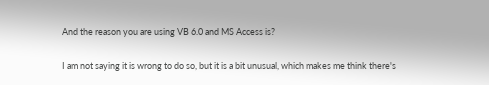And the reason you are using VB 6.0 and MS Access is?

I am not saying it is wrong to do so, but it is a bit unusual, which makes me think there's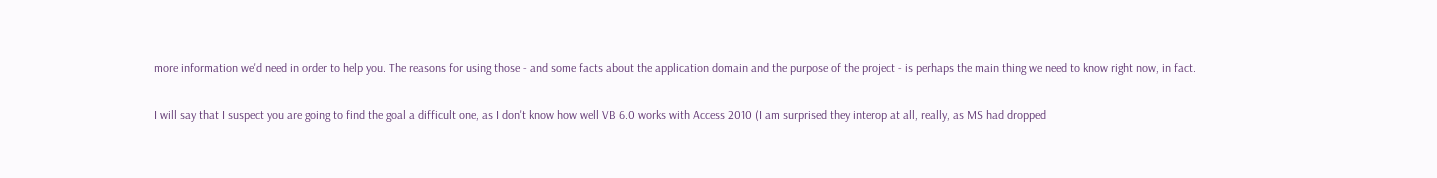more information we'd need in order to help you. The reasons for using those - and some facts about the application domain and the purpose of the project - is perhaps the main thing we need to know right now, in fact.

I will say that I suspect you are going to find the goal a difficult one, as I don't know how well VB 6.0 works with Access 2010 (I am surprised they interop at all, really, as MS had dropped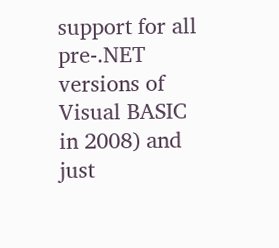support for all pre-.NET versions of Visual BASIC in 2008) and just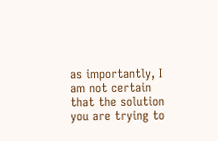as importantly, I am not certain that the solution you are trying to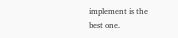implement is the best one.